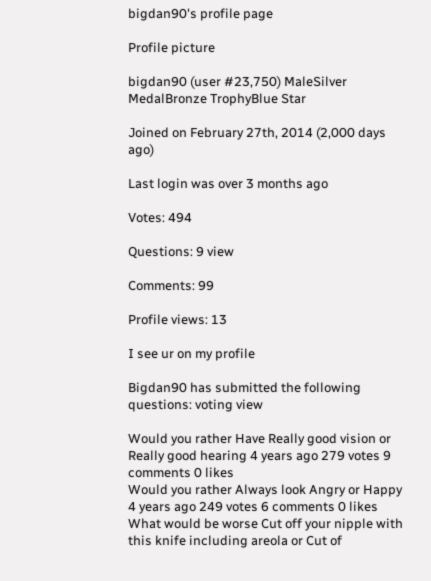bigdan90's profile page

Profile picture

bigdan90 (user #23,750) MaleSilver MedalBronze TrophyBlue Star

Joined on February 27th, 2014 (2,000 days ago)

Last login was over 3 months ago

Votes: 494

Questions: 9 view

Comments: 99

Profile views: 13

I see ur on my profile

Bigdan90 has submitted the following questions: voting view

Would you rather Have Really good vision or Really good hearing 4 years ago 279 votes 9 comments 0 likes
Would you rather Always look Angry or Happy 4 years ago 249 votes 6 comments 0 likes
What would be worse Cut off your nipple with this knife including areola or Cut of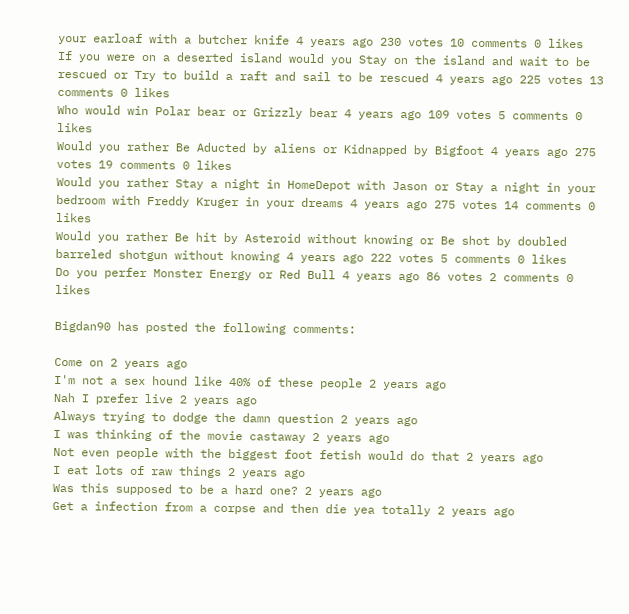your earloaf with a butcher knife 4 years ago 230 votes 10 comments 0 likes
If you were on a deserted island would you Stay on the island and wait to be rescued or Try to build a raft and sail to be rescued 4 years ago 225 votes 13 comments 0 likes
Who would win Polar bear or Grizzly bear 4 years ago 109 votes 5 comments 0 likes
Would you rather Be Aducted by aliens or Kidnapped by Bigfoot 4 years ago 275 votes 19 comments 0 likes
Would you rather Stay a night in HomeDepot with Jason or Stay a night in your bedroom with Freddy Kruger in your dreams 4 years ago 275 votes 14 comments 0 likes
Would you rather Be hit by Asteroid without knowing or Be shot by doubled barreled shotgun without knowing 4 years ago 222 votes 5 comments 0 likes
Do you perfer Monster Energy or Red Bull 4 years ago 86 votes 2 comments 0 likes

Bigdan90 has posted the following comments:

Come on 2 years ago
I'm not a sex hound like 40% of these people 2 years ago
Nah I prefer live 2 years ago
Always trying to dodge the damn question 2 years ago
I was thinking of the movie castaway 2 years ago
Not even people with the biggest foot fetish would do that 2 years ago
I eat lots of raw things 2 years ago
Was this supposed to be a hard one? 2 years ago
Get a infection from a corpse and then die yea totally 2 years ago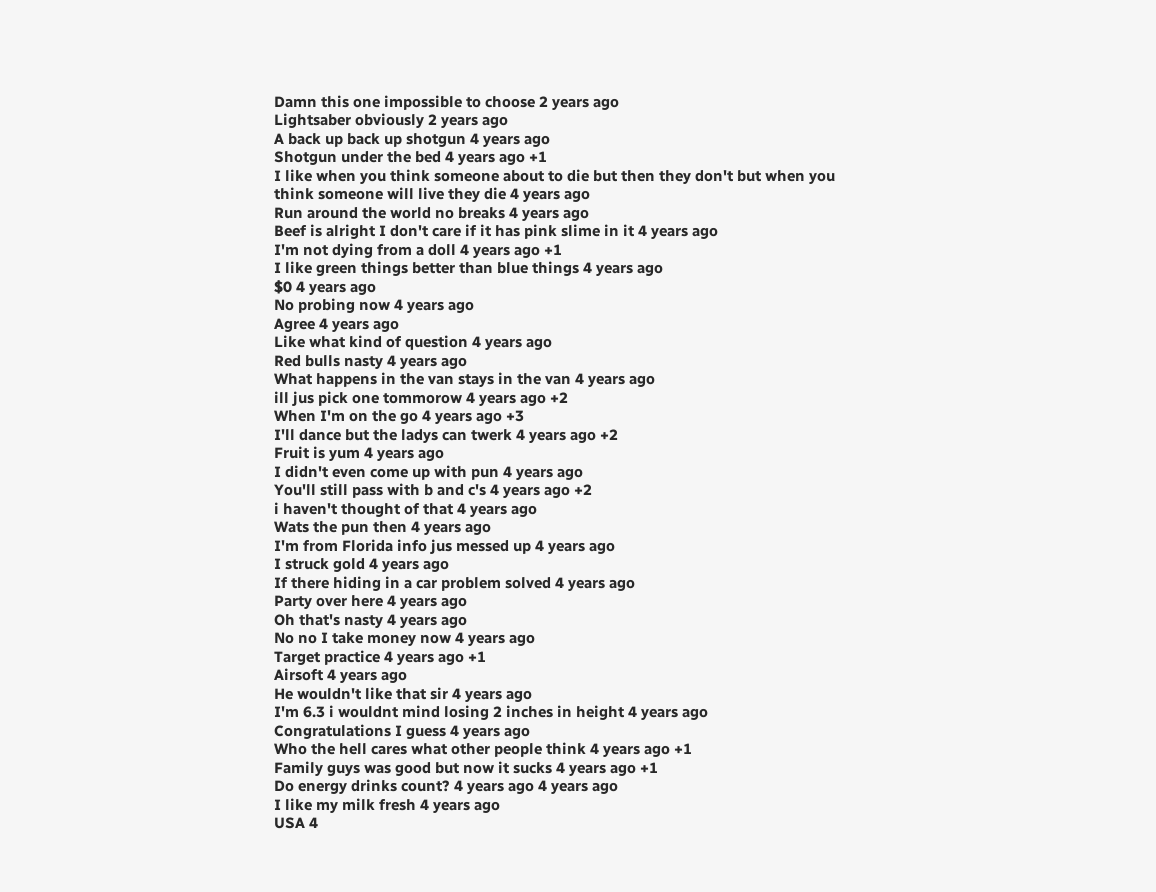Damn this one impossible to choose 2 years ago
Lightsaber obviously 2 years ago
A back up back up shotgun 4 years ago
Shotgun under the bed 4 years ago +1
I like when you think someone about to die but then they don't but when you think someone will live they die 4 years ago
Run around the world no breaks 4 years ago
Beef is alright I don't care if it has pink slime in it 4 years ago
I'm not dying from a doll 4 years ago +1
I like green things better than blue things 4 years ago
$0 4 years ago
No probing now 4 years ago
Agree 4 years ago
Like what kind of question 4 years ago
Red bulls nasty 4 years ago
What happens in the van stays in the van 4 years ago
ill jus pick one tommorow 4 years ago +2
When I'm on the go 4 years ago +3
I'll dance but the ladys can twerk 4 years ago +2
Fruit is yum 4 years ago
I didn't even come up with pun 4 years ago
You'll still pass with b and c's 4 years ago +2
i haven't thought of that 4 years ago
Wats the pun then 4 years ago
I'm from Florida info jus messed up 4 years ago
I struck gold 4 years ago
If there hiding in a car problem solved 4 years ago
Party over here 4 years ago
Oh that's nasty 4 years ago
No no I take money now 4 years ago
Target practice 4 years ago +1
Airsoft 4 years ago
He wouldn't like that sir 4 years ago
I'm 6.3 i wouldnt mind losing 2 inches in height 4 years ago
Congratulations I guess 4 years ago
Who the hell cares what other people think 4 years ago +1
Family guys was good but now it sucks 4 years ago +1
Do energy drinks count? 4 years ago 4 years ago
I like my milk fresh 4 years ago
USA 4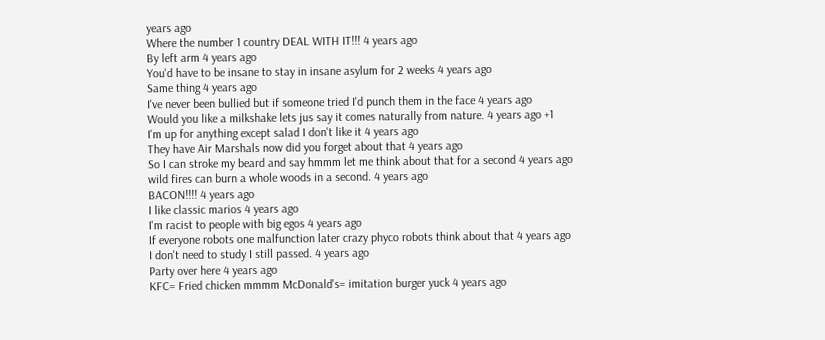years ago
Where the number 1 country DEAL WITH IT!!! 4 years ago
By left arm 4 years ago
You'd have to be insane to stay in insane asylum for 2 weeks 4 years ago
Same thing 4 years ago
I've never been bullied but if someone tried I'd punch them in the face 4 years ago
Would you like a milkshake lets jus say it comes naturally from nature. 4 years ago +1
I'm up for anything except salad I don't like it 4 years ago
They have Air Marshals now did you forget about that 4 years ago
So I can stroke my beard and say hmmm let me think about that for a second 4 years ago
wild fires can burn a whole woods in a second. 4 years ago
BACON!!!! 4 years ago
I like classic marios 4 years ago
I'm racist to people with big egos 4 years ago
If everyone robots one malfunction later crazy phyco robots think about that 4 years ago
I don't need to study I still passed. 4 years ago
Party over here 4 years ago
KFC= Fried chicken mmmm McDonald's= imitation burger yuck 4 years ago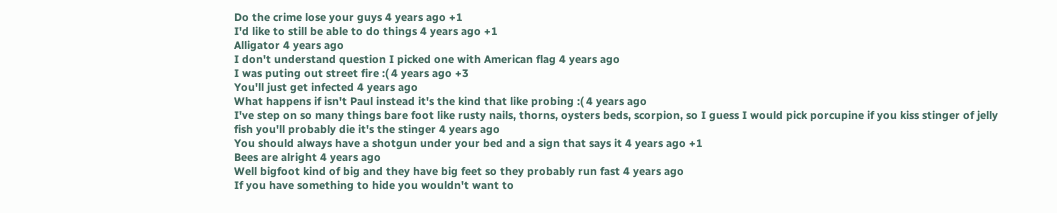Do the crime lose your guys 4 years ago +1
I'd like to still be able to do things 4 years ago +1
Alligator 4 years ago
I don't understand question I picked one with American flag 4 years ago
I was puting out street fire :( 4 years ago +3
You'll just get infected 4 years ago
What happens if isn't Paul instead it's the kind that like probing :( 4 years ago
I've step on so many things bare foot like rusty nails, thorns, oysters beds, scorpion, so I guess I would pick porcupine if you kiss stinger of jelly fish you'll probably die it's the stinger 4 years ago
You should always have a shotgun under your bed and a sign that says it 4 years ago +1
Bees are alright 4 years ago
Well bigfoot kind of big and they have big feet so they probably run fast 4 years ago
If you have something to hide you wouldn't want to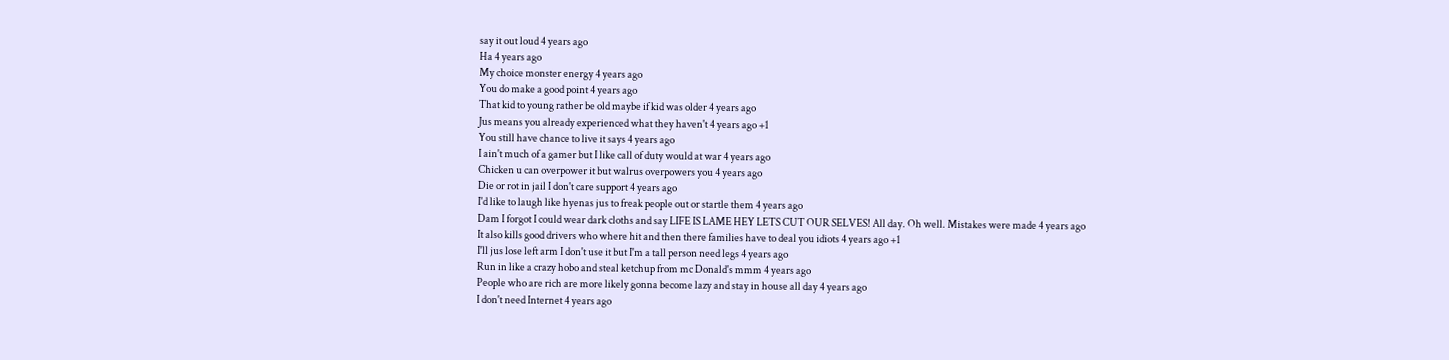say it out loud 4 years ago
Ha 4 years ago
My choice monster energy 4 years ago
You do make a good point 4 years ago
That kid to young rather be old maybe if kid was older 4 years ago
Jus means you already experienced what they haven't 4 years ago +1
You still have chance to live it says 4 years ago
I ain't much of a gamer but I like call of duty would at war 4 years ago
Chicken u can overpower it but walrus overpowers you 4 years ago
Die or rot in jail I don't care support 4 years ago
I'd like to laugh like hyenas jus to freak people out or startle them 4 years ago
Dam I forgot I could wear dark cloths and say LIFE IS LAME HEY LETS CUT OUR SELVES! All day. Oh well. Mistakes were made 4 years ago
It also kills good drivers who where hit and then there families have to deal you idiots 4 years ago +1
I'll jus lose left arm I don't use it but I'm a tall person need legs 4 years ago
Run in like a crazy hobo and steal ketchup from mc Donald's mmm 4 years ago
People who are rich are more likely gonna become lazy and stay in house all day 4 years ago
I don't need Internet 4 years ago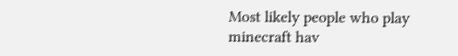Most likely people who play minecraft hav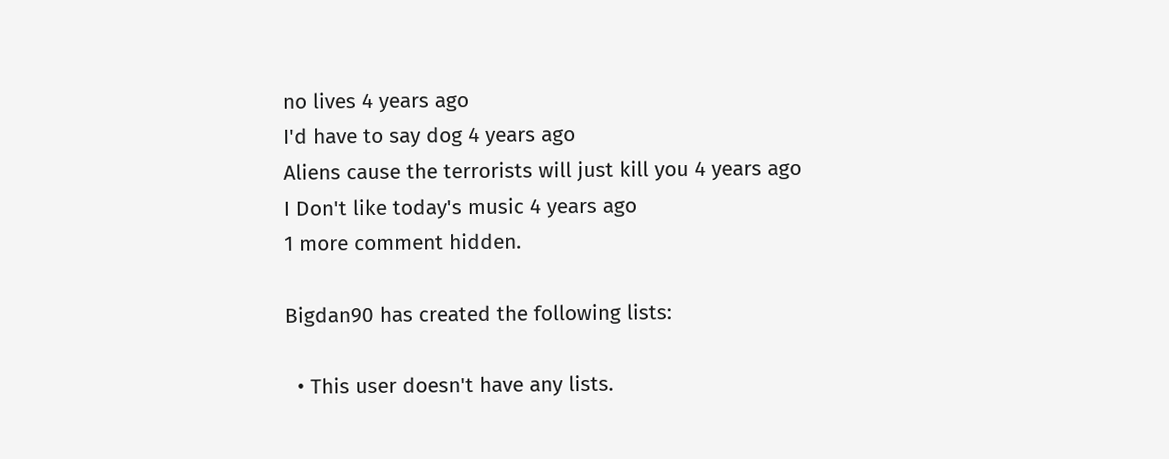no lives 4 years ago
I'd have to say dog 4 years ago
Aliens cause the terrorists will just kill you 4 years ago
I Don't like today's music 4 years ago
1 more comment hidden.

Bigdan90 has created the following lists:

  • This user doesn't have any lists.